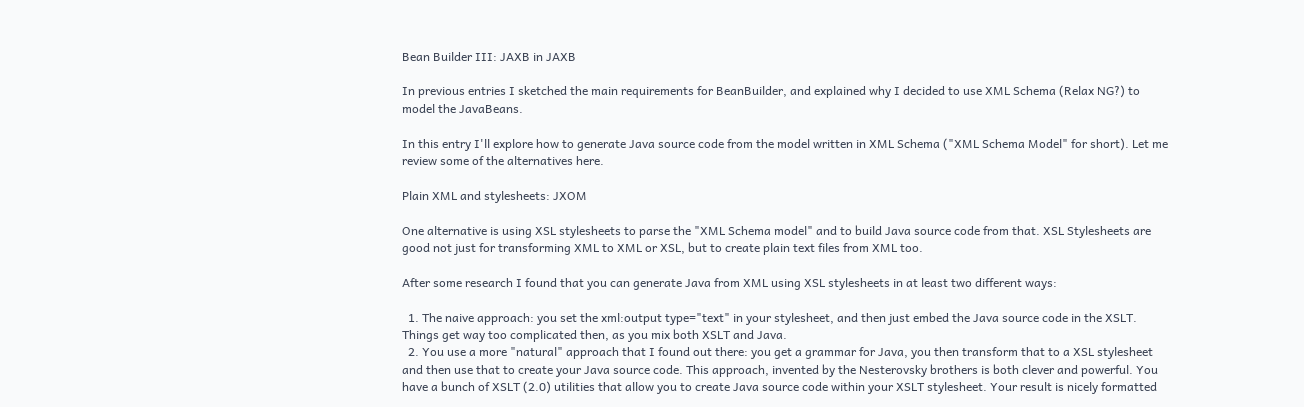Bean Builder III: JAXB in JAXB

In previous entries I sketched the main requirements for BeanBuilder, and explained why I decided to use XML Schema (Relax NG?) to model the JavaBeans.

In this entry I'll explore how to generate Java source code from the model written in XML Schema ("XML Schema Model" for short). Let me review some of the alternatives here.

Plain XML and stylesheets: JXOM

One alternative is using XSL stylesheets to parse the "XML Schema model" and to build Java source code from that. XSL Stylesheets are good not just for transforming XML to XML or XSL, but to create plain text files from XML too.

After some research I found that you can generate Java from XML using XSL stylesheets in at least two different ways:

  1. The naive approach: you set the xml:output type="text" in your stylesheet, and then just embed the Java source code in the XSLT. Things get way too complicated then, as you mix both XSLT and Java.
  2. You use a more "natural" approach that I found out there: you get a grammar for Java, you then transform that to a XSL stylesheet and then use that to create your Java source code. This approach, invented by the Nesterovsky brothers is both clever and powerful. You have a bunch of XSLT (2.0) utilities that allow you to create Java source code within your XSLT stylesheet. Your result is nicely formatted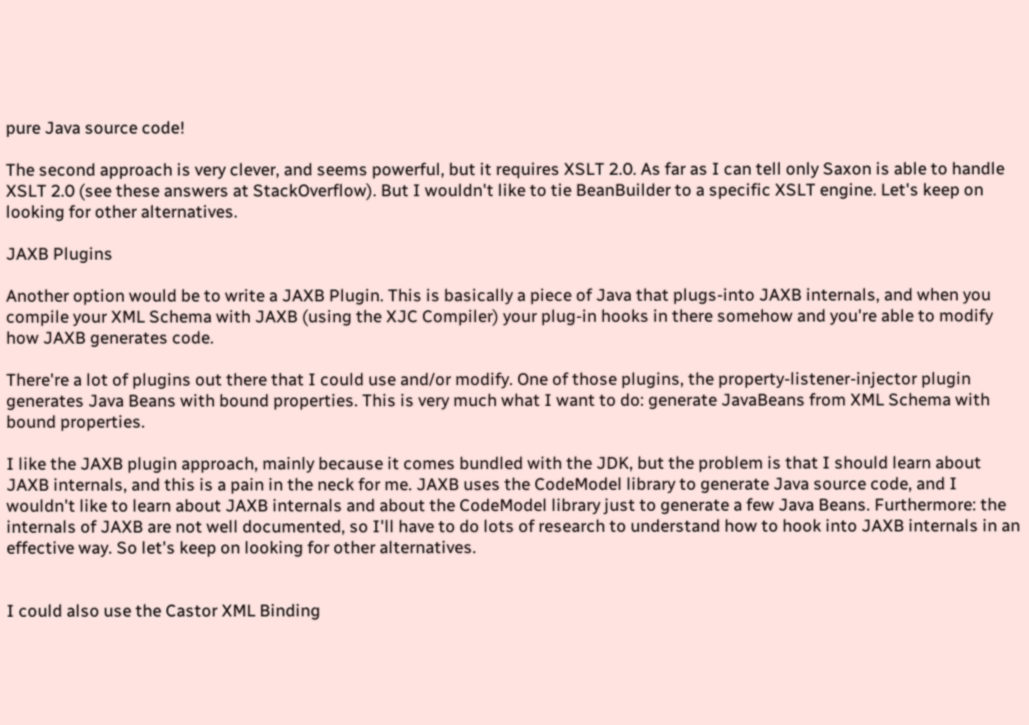pure Java source code!

The second approach is very clever, and seems powerful, but it requires XSLT 2.0. As far as I can tell only Saxon is able to handle XSLT 2.0 (see these answers at StackOverflow). But I wouldn't like to tie BeanBuilder to a specific XSLT engine. Let's keep on looking for other alternatives.

JAXB Plugins

Another option would be to write a JAXB Plugin. This is basically a piece of Java that plugs-into JAXB internals, and when you compile your XML Schema with JAXB (using the XJC Compiler) your plug-in hooks in there somehow and you're able to modify how JAXB generates code.

There're a lot of plugins out there that I could use and/or modify. One of those plugins, the property-listener-injector plugin generates Java Beans with bound properties. This is very much what I want to do: generate JavaBeans from XML Schema with bound properties.

I like the JAXB plugin approach, mainly because it comes bundled with the JDK, but the problem is that I should learn about JAXB internals, and this is a pain in the neck for me. JAXB uses the CodeModel library to generate Java source code, and I wouldn't like to learn about JAXB internals and about the CodeModel library just to generate a few Java Beans. Furthermore: the internals of JAXB are not well documented, so I'll have to do lots of research to understand how to hook into JAXB internals in an effective way. So let's keep on looking for other alternatives.


I could also use the Castor XML Binding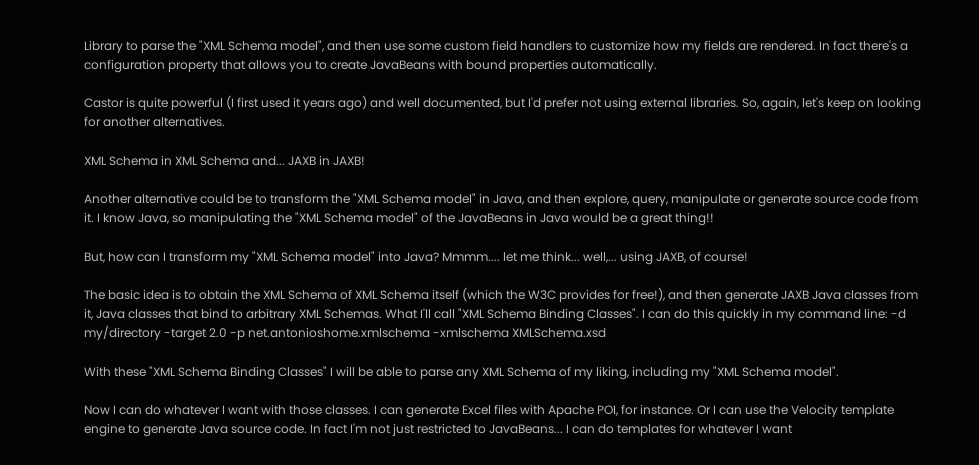Library to parse the "XML Schema model", and then use some custom field handlers to customize how my fields are rendered. In fact there's a configuration property that allows you to create JavaBeans with bound properties automatically.

Castor is quite powerful (I first used it years ago) and well documented, but I'd prefer not using external libraries. So, again, let's keep on looking for another alternatives.

XML Schema in XML Schema and... JAXB in JAXB!

Another alternative could be to transform the "XML Schema model" in Java, and then explore, query, manipulate or generate source code from it. I know Java, so manipulating the "XML Schema model" of the JavaBeans in Java would be a great thing!!

But, how can I transform my "XML Schema model" into Java? Mmmm.... let me think... well,... using JAXB, of course!

The basic idea is to obtain the XML Schema of XML Schema itself (which the W3C provides for free!), and then generate JAXB Java classes from it, Java classes that bind to arbitrary XML Schemas. What I'll call "XML Schema Binding Classes". I can do this quickly in my command line: -d my/directory -target 2.0 -p net.antonioshome.xmlschema -xmlschema XMLSchema.xsd

With these "XML Schema Binding Classes" I will be able to parse any XML Schema of my liking, including my "XML Schema model".

Now I can do whatever I want with those classes. I can generate Excel files with Apache POI, for instance. Or I can use the Velocity template engine to generate Java source code. In fact I'm not just restricted to JavaBeans... I can do templates for whatever I want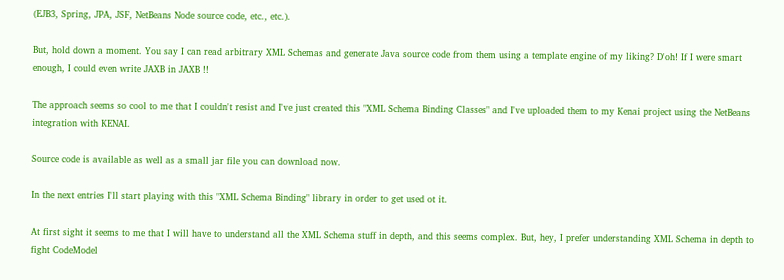(EJB3, Spring, JPA, JSF, NetBeans Node source code, etc., etc.).

But, hold down a moment. You say I can read arbitrary XML Schemas and generate Java source code from them using a template engine of my liking? D'oh! If I were smart enough, I could even write JAXB in JAXB !!

The approach seems so cool to me that I couldn't resist and I've just created this "XML Schema Binding Classes" and I've uploaded them to my Kenai project using the NetBeans integration with KENAI.

Source code is available as well as a small jar file you can download now.

In the next entries I'll start playing with this "XML Schema Binding" library in order to get used ot it.

At first sight it seems to me that I will have to understand all the XML Schema stuff in depth, and this seems complex. But, hey, I prefer understanding XML Schema in depth to fight CodeModel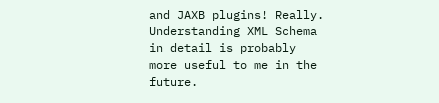and JAXB plugins! Really. Understanding XML Schema in detail is probably more useful to me in the future.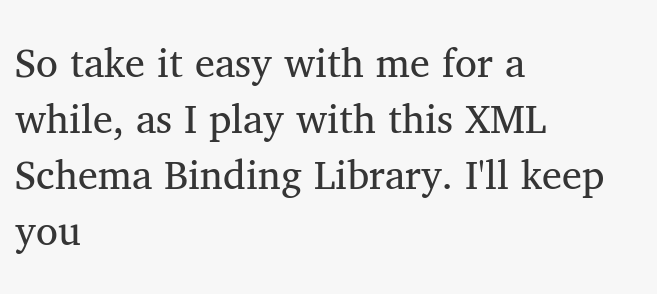So take it easy with me for a while, as I play with this XML Schema Binding Library. I'll keep you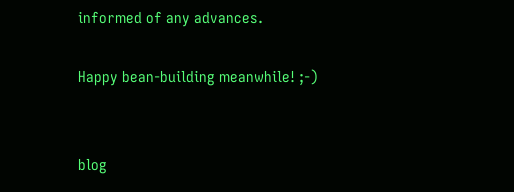informed of any advances.

Happy bean-building meanwhile! ;-)


blog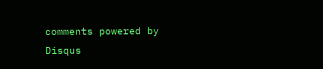comments powered by Disqus